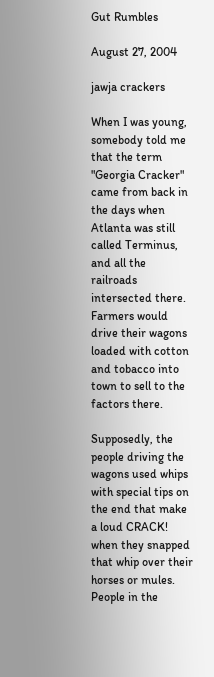Gut Rumbles

August 27, 2004

jawja crackers

When I was young, somebody told me that the term "Georgia Cracker" came from back in the days when Atlanta was still called Terminus, and all the railroads intersected there. Farmers would drive their wagons loaded with cotton and tobacco into town to sell to the factors there.

Supposedly, the people driving the wagons used whips with special tips on the end that make a loud CRACK! when they snapped that whip over their horses or mules. People in the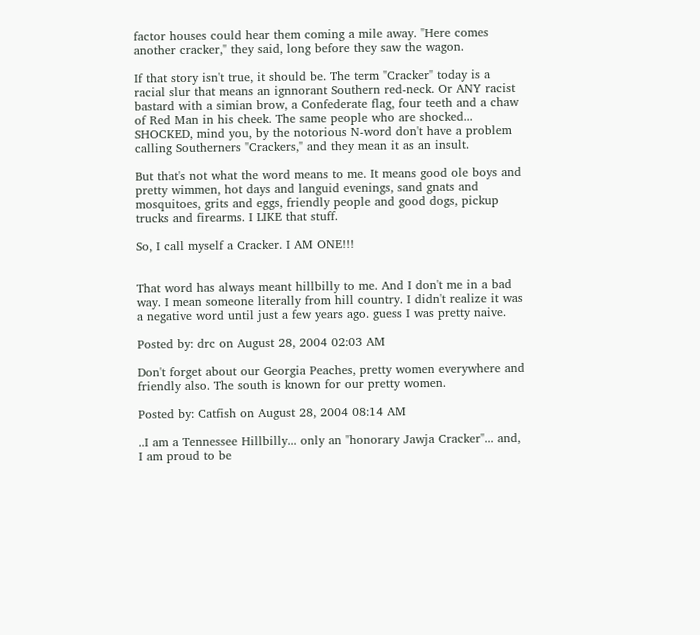factor houses could hear them coming a mile away. "Here comes another cracker," they said, long before they saw the wagon.

If that story isn't true, it should be. The term "Cracker" today is a racial slur that means an ignnorant Southern red-neck. Or ANY racist bastard with a simian brow, a Confederate flag, four teeth and a chaw of Red Man in his cheek. The same people who are shocked... SHOCKED, mind you, by the notorious N-word don't have a problem calling Southerners "Crackers," and they mean it as an insult.

But that's not what the word means to me. It means good ole boys and pretty wimmen, hot days and languid evenings, sand gnats and mosquitoes, grits and eggs, friendly people and good dogs, pickup trucks and firearms. I LIKE that stuff.

So, I call myself a Cracker. I AM ONE!!!


That word has always meant hillbilly to me. And I don't me in a bad way. I mean someone literally from hill country. I didn't realize it was a negative word until just a few years ago. guess I was pretty naive.

Posted by: drc on August 28, 2004 02:03 AM

Don't forget about our Georgia Peaches, pretty women everywhere and friendly also. The south is known for our pretty women.

Posted by: Catfish on August 28, 2004 08:14 AM

..I am a Tennessee Hillbilly... only an "honorary Jawja Cracker"... and, I am proud to be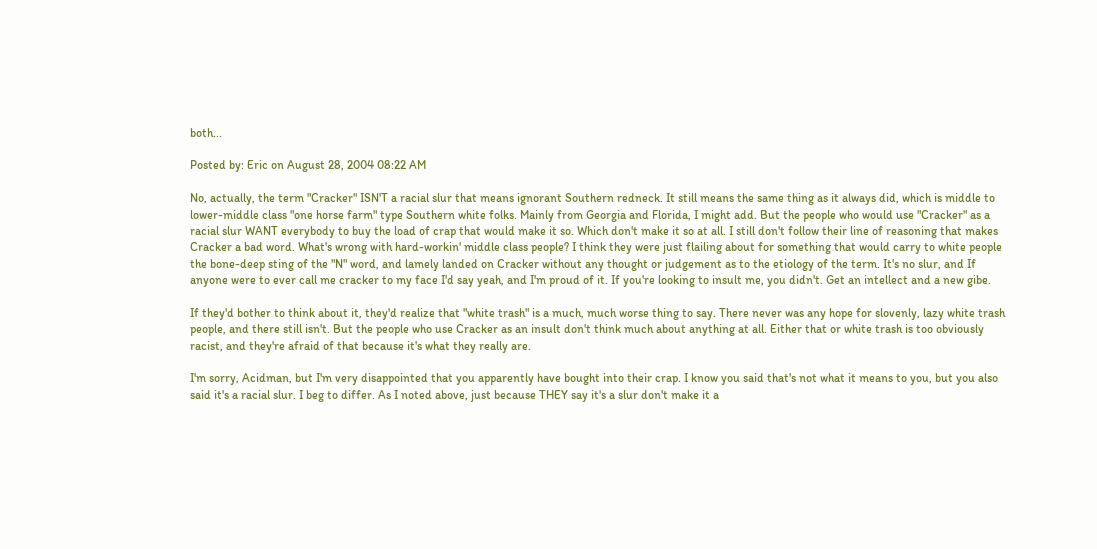both...

Posted by: Eric on August 28, 2004 08:22 AM

No, actually, the term "Cracker" ISN'T a racial slur that means ignorant Southern redneck. It still means the same thing as it always did, which is middle to lower-middle class "one horse farm" type Southern white folks. Mainly from Georgia and Florida, I might add. But the people who would use "Cracker" as a racial slur WANT everybody to buy the load of crap that would make it so. Which don't make it so at all. I still don't follow their line of reasoning that makes Cracker a bad word. What's wrong with hard-workin' middle class people? I think they were just flailing about for something that would carry to white people the bone-deep sting of the "N" word, and lamely landed on Cracker without any thought or judgement as to the etiology of the term. It's no slur, and If anyone were to ever call me cracker to my face I'd say yeah, and I'm proud of it. If you're looking to insult me, you didn't. Get an intellect and a new gibe.

If they'd bother to think about it, they'd realize that "white trash" is a much, much worse thing to say. There never was any hope for slovenly, lazy white trash people, and there still isn't. But the people who use Cracker as an insult don't think much about anything at all. Either that or white trash is too obviously racist, and they're afraid of that because it's what they really are.

I'm sorry, Acidman, but I'm very disappointed that you apparently have bought into their crap. I know you said that's not what it means to you, but you also said it's a racial slur. I beg to differ. As I noted above, just because THEY say it's a slur don't make it a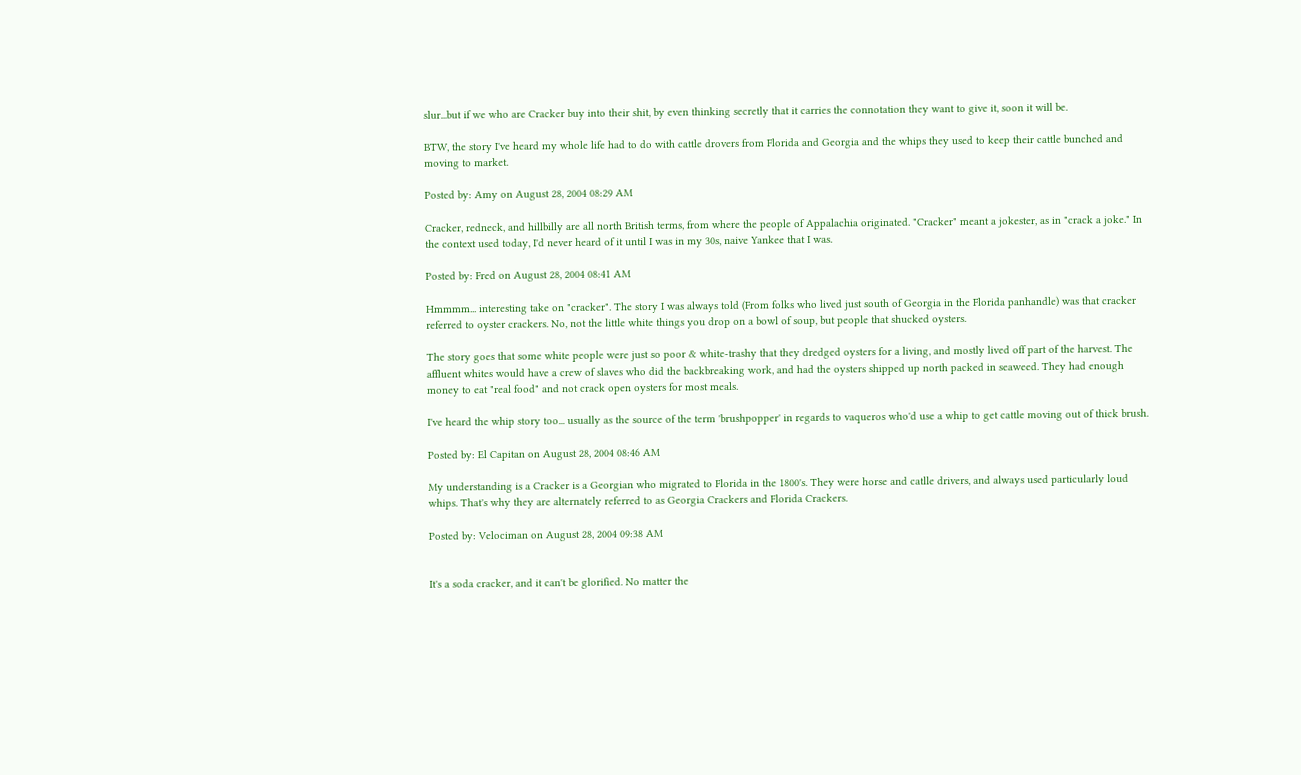slur...but if we who are Cracker buy into their shit, by even thinking secretly that it carries the connotation they want to give it, soon it will be.

BTW, the story I've heard my whole life had to do with cattle drovers from Florida and Georgia and the whips they used to keep their cattle bunched and moving to market.

Posted by: Amy on August 28, 2004 08:29 AM

Cracker, redneck, and hillbilly are all north British terms, from where the people of Appalachia originated. "Cracker" meant a jokester, as in "crack a joke." In the context used today, I'd never heard of it until I was in my 30s, naive Yankee that I was.

Posted by: Fred on August 28, 2004 08:41 AM

Hmmmm... interesting take on "cracker". The story I was always told (From folks who lived just south of Georgia in the Florida panhandle) was that cracker referred to oyster crackers. No, not the little white things you drop on a bowl of soup, but people that shucked oysters.

The story goes that some white people were just so poor & white-trashy that they dredged oysters for a living, and mostly lived off part of the harvest. The affluent whites would have a crew of slaves who did the backbreaking work, and had the oysters shipped up north packed in seaweed. They had enough money to eat "real food" and not crack open oysters for most meals.

I've heard the whip story too... usually as the source of the term 'brushpopper' in regards to vaqueros who'd use a whip to get cattle moving out of thick brush.

Posted by: El Capitan on August 28, 2004 08:46 AM

My understanding is a Cracker is a Georgian who migrated to Florida in the 1800's. They were horse and catlle drivers, and always used particularly loud whips. That's why they are alternately referred to as Georgia Crackers and Florida Crackers.

Posted by: Velociman on August 28, 2004 09:38 AM


It's a soda cracker, and it can't be glorified. No matter the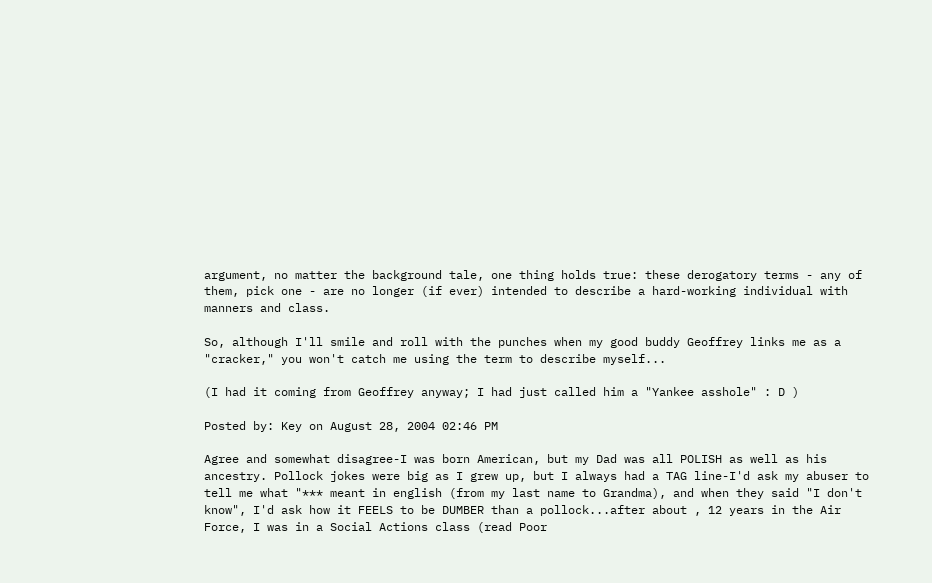argument, no matter the background tale, one thing holds true: these derogatory terms - any of them, pick one - are no longer (if ever) intended to describe a hard-working individual with manners and class.

So, although I'll smile and roll with the punches when my good buddy Geoffrey links me as a "cracker," you won't catch me using the term to describe myself...

(I had it coming from Geoffrey anyway; I had just called him a "Yankee asshole" : D )

Posted by: Key on August 28, 2004 02:46 PM

Agree and somewhat disagree-I was born American, but my Dad was all POLISH as well as his ancestry. Pollock jokes were big as I grew up, but I always had a TAG line-I'd ask my abuser to tell me what "*** meant in english (from my last name to Grandma), and when they said "I don't know", I'd ask how it FEELS to be DUMBER than a pollock...after about , 12 years in the Air Force, I was in a Social Actions class (read Poor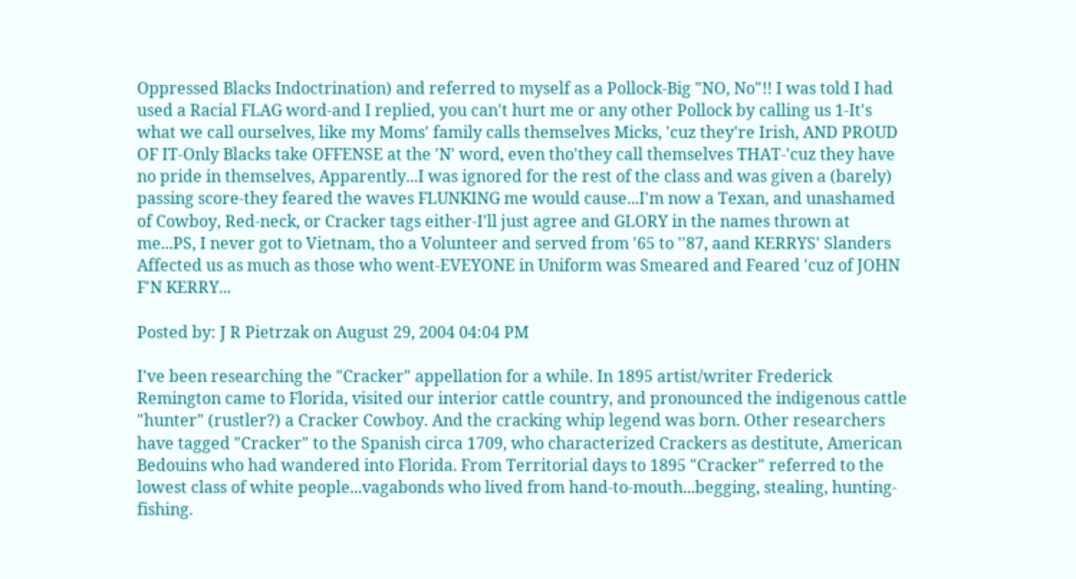Oppressed Blacks Indoctrination) and referred to myself as a Pollock-Big "NO, No"!! I was told I had used a Racial FLAG word-and I replied, you can't hurt me or any other Pollock by calling us 1-It's what we call ourselves, like my Moms' family calls themselves Micks, 'cuz they're Irish, AND PROUD OF IT-Only Blacks take OFFENSE at the 'N' word, even tho'they call themselves THAT-'cuz they have no pride in themselves, Apparently...I was ignored for the rest of the class and was given a (barely) passing score-they feared the waves FLUNKING me would cause...I'm now a Texan, and unashamed of Cowboy, Red-neck, or Cracker tags either-I'll just agree and GLORY in the names thrown at me...PS, I never got to Vietnam, tho a Volunteer and served from '65 to ''87, aand KERRYS' Slanders Affected us as much as those who went-EVEYONE in Uniform was Smeared and Feared 'cuz of JOHN F'N KERRY...

Posted by: J R Pietrzak on August 29, 2004 04:04 PM

I've been researching the "Cracker" appellation for a while. In 1895 artist/writer Frederick Remington came to Florida, visited our interior cattle country, and pronounced the indigenous cattle "hunter" (rustler?) a Cracker Cowboy. And the cracking whip legend was born. Other researchers have tagged "Cracker" to the Spanish circa 1709, who characterized Crackers as destitute, American Bedouins who had wandered into Florida. From Territorial days to 1895 "Cracker" referred to the lowest class of white people...vagabonds who lived from hand-to-mouth...begging, stealing, hunting-fishing.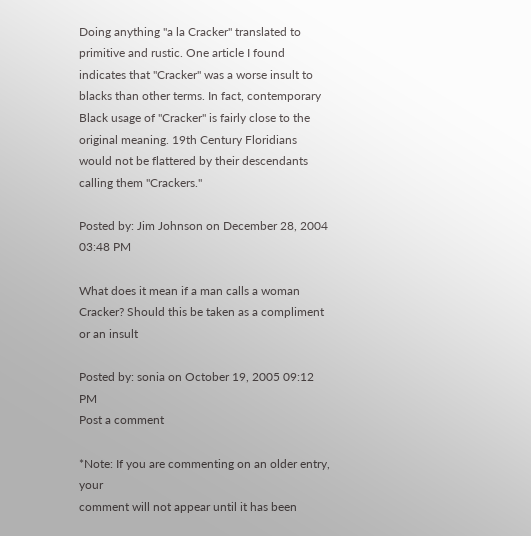Doing anything "a la Cracker" translated to primitive and rustic. One article I found indicates that "Cracker" was a worse insult to blacks than other terms. In fact, contemporary Black usage of "Cracker" is fairly close to the original meaning. 19th Century Floridians would not be flattered by their descendants calling them "Crackers."

Posted by: Jim Johnson on December 28, 2004 03:48 PM

What does it mean if a man calls a woman Cracker? Should this be taken as a compliment or an insult

Posted by: sonia on October 19, 2005 09:12 PM
Post a comment

*Note: If you are commenting on an older entry, your
comment will not appear until it has been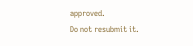approved.
Do not resubmit it.